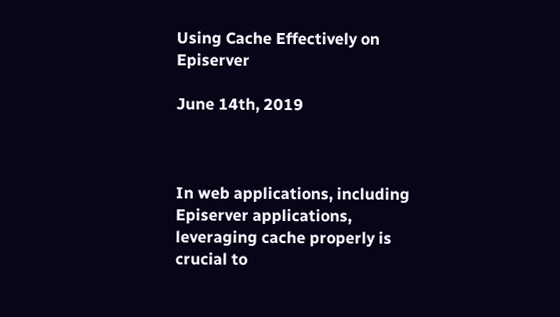Using Cache Effectively on Episerver

June 14th, 2019



In web applications, including Episerver applications, leveraging cache properly is crucial to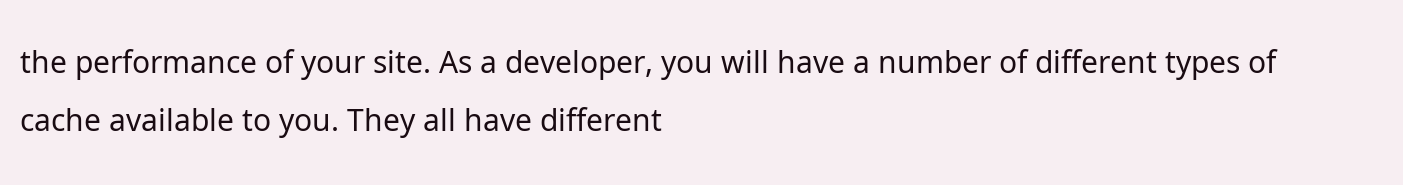the performance of your site. As a developer, you will have a number of different types of cache available to you. They all have different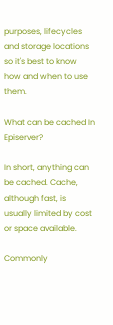purposes, lifecycles and storage locations so it's best to know how and when to use them.

What can be cached In Episerver?

In short, anything can be cached. Cache, although fast, is usually limited by cost or space available.

Commonly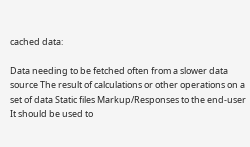cached data:

Data needing to be fetched often from a slower data source The result of calculations or other operations on a set of data Static files Markup/Responses to the end-user It should be used to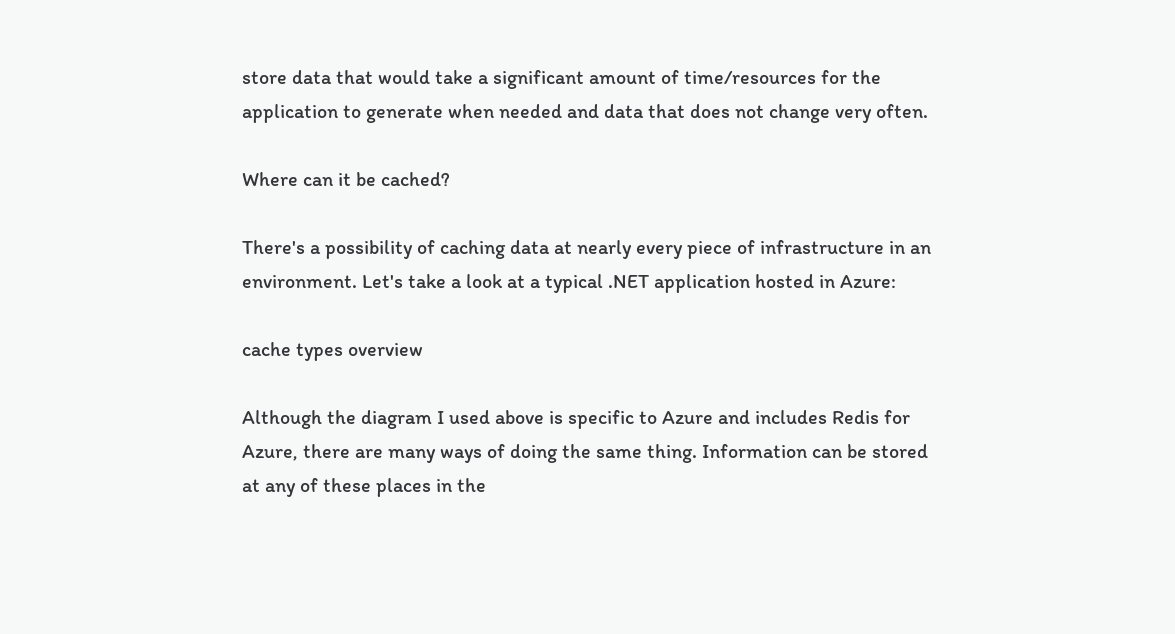store data that would take a significant amount of time/resources for the application to generate when needed and data that does not change very often.

Where can it be cached?

There's a possibility of caching data at nearly every piece of infrastructure in an environment. Let's take a look at a typical .NET application hosted in Azure:

cache types overview

Although the diagram I used above is specific to Azure and includes Redis for Azure, there are many ways of doing the same thing. Information can be stored at any of these places in the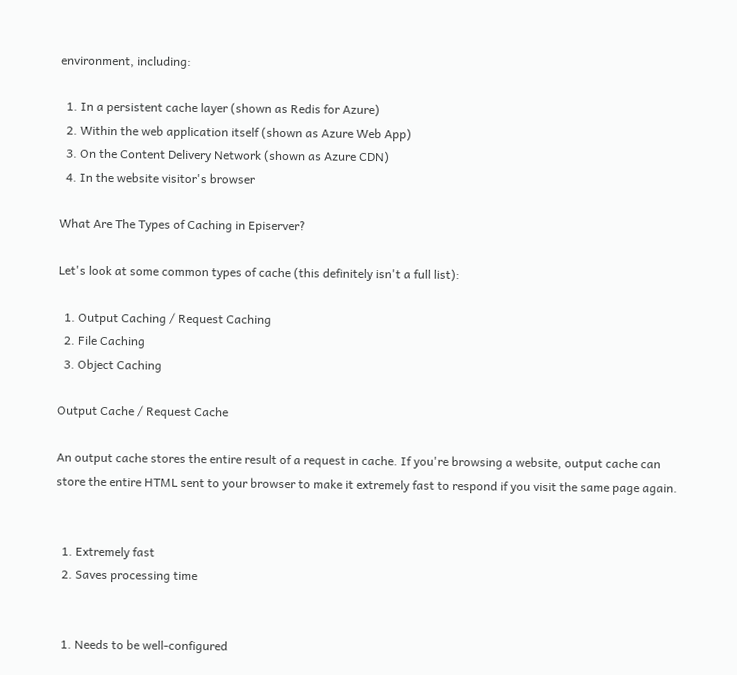environment, including:

  1. In a persistent cache layer (shown as Redis for Azure)
  2. Within the web application itself (shown as Azure Web App)
  3. On the Content Delivery Network (shown as Azure CDN)
  4. In the website visitor's browser

What Are The Types of Caching in Episerver?

Let's look at some common types of cache (this definitely isn't a full list):

  1. Output Caching / Request Caching
  2. File Caching
  3. Object Caching

Output Cache / Request Cache

An output cache stores the entire result of a request in cache. If you're browsing a website, output cache can store the entire HTML sent to your browser to make it extremely fast to respond if you visit the same page again.


  1. Extremely fast
  2. Saves processing time


  1. Needs to be well-configured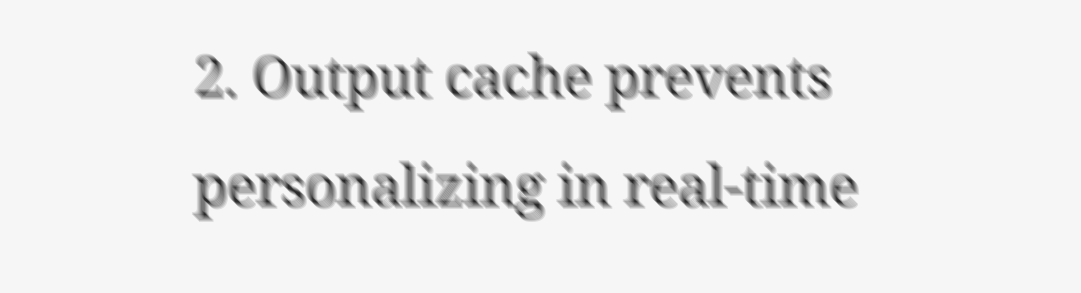2. Output cache prevents personalizing in real-time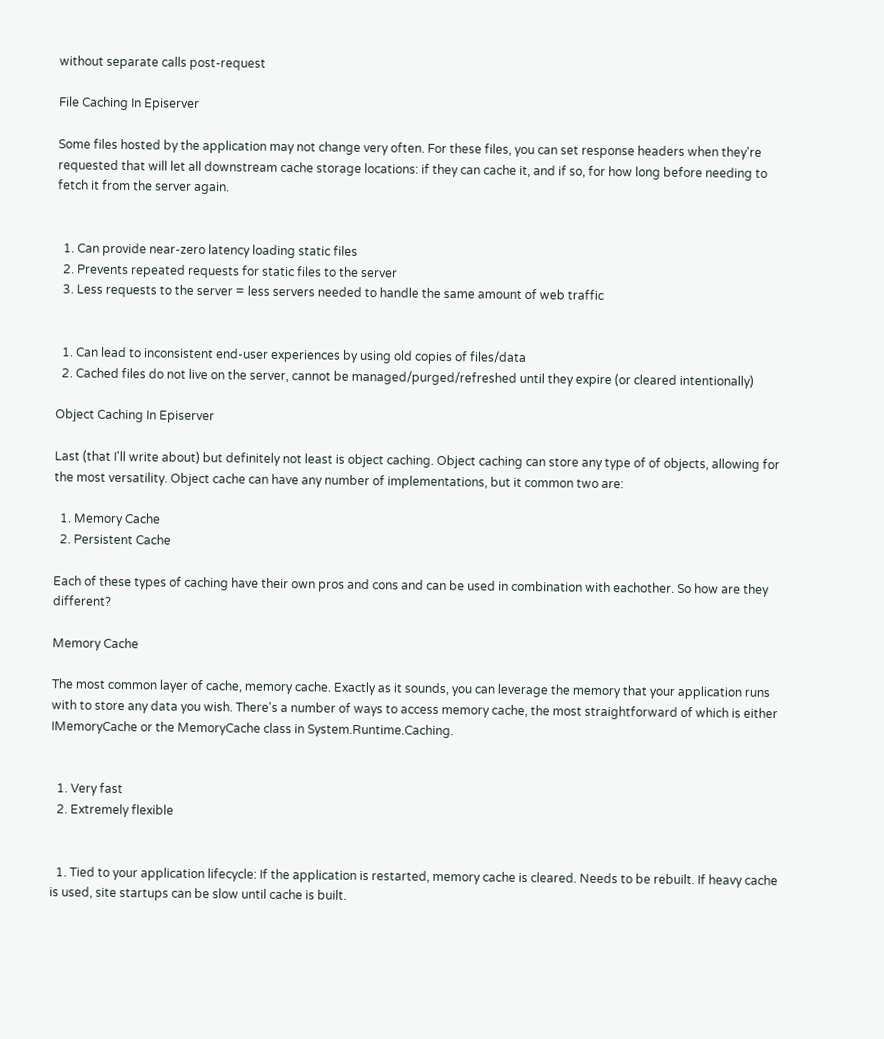without separate calls post-request

File Caching In Episerver

Some files hosted by the application may not change very often. For these files, you can set response headers when they're requested that will let all downstream cache storage locations: if they can cache it, and if so, for how long before needing to fetch it from the server again.


  1. Can provide near-zero latency loading static files
  2. Prevents repeated requests for static files to the server
  3. Less requests to the server = less servers needed to handle the same amount of web traffic


  1. Can lead to inconsistent end-user experiences by using old copies of files/data
  2. Cached files do not live on the server, cannot be managed/purged/refreshed until they expire (or cleared intentionally)

Object Caching In Episerver

Last (that I'll write about) but definitely not least is object caching. Object caching can store any type of of objects, allowing for the most versatility. Object cache can have any number of implementations, but it common two are:

  1. Memory Cache
  2. Persistent Cache

Each of these types of caching have their own pros and cons and can be used in combination with eachother. So how are they different?

Memory Cache

The most common layer of cache, memory cache. Exactly as it sounds, you can leverage the memory that your application runs with to store any data you wish. There's a number of ways to access memory cache, the most straightforward of which is either IMemoryCache or the MemoryCache class in System.Runtime.Caching.


  1. Very fast
  2. Extremely flexible


  1. Tied to your application lifecycle: If the application is restarted, memory cache is cleared. Needs to be rebuilt. If heavy cache is used, site startups can be slow until cache is built.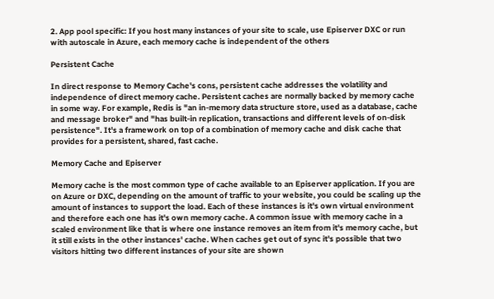2. App pool specific: If you host many instances of your site to scale, use Episerver DXC or run with autoscale in Azure, each memory cache is independent of the others

Persistent Cache

In direct response to Memory Cache's cons, persistent cache addresses the volatility and independence of direct memory cache. Persistent caches are normally backed by memory cache in some way. For example, Redis is "an in-memory data structure store, used as a database, cache and message broker" and "has built-in replication, transactions and different levels of on-disk persistence". It's a framework on top of a combination of memory cache and disk cache that provides for a persistent, shared, fast cache.

Memory Cache and Episerver

Memory cache is the most common type of cache available to an Episerver application. If you are on Azure or DXC, depending on the amount of traffic to your website, you could be scaling up the amount of instances to support the load. Each of these instances is it's own virtual environment and therefore each one has it's own memory cache. A common issue with memory cache in a scaled environment like that is where one instance removes an item from it's memory cache, but it still exists in the other instances' cache. When caches get out of sync it's possible that two visitors hitting two different instances of your site are shown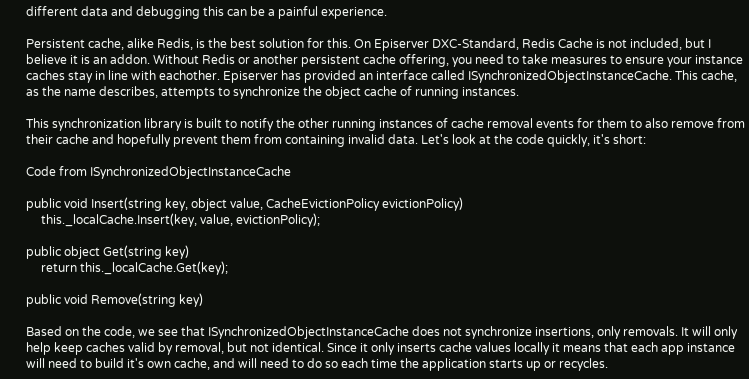different data and debugging this can be a painful experience.

Persistent cache, alike Redis, is the best solution for this. On Episerver DXC-Standard, Redis Cache is not included, but I believe it is an addon. Without Redis or another persistent cache offering, you need to take measures to ensure your instance caches stay in line with eachother. Episerver has provided an interface called ISynchronizedObjectInstanceCache. This cache, as the name describes, attempts to synchronize the object cache of running instances.

This synchronization library is built to notify the other running instances of cache removal events for them to also remove from their cache and hopefully prevent them from containing invalid data. Let's look at the code quickly, it's short:

Code from ISynchronizedObjectInstanceCache

public void Insert(string key, object value, CacheEvictionPolicy evictionPolicy)
     this._localCache.Insert(key, value, evictionPolicy);

public object Get(string key)
     return this._localCache.Get(key);

public void Remove(string key)

Based on the code, we see that ISynchronizedObjectInstanceCache does not synchronize insertions, only removals. It will only help keep caches valid by removal, but not identical. Since it only inserts cache values locally it means that each app instance will need to build it's own cache, and will need to do so each time the application starts up or recycles.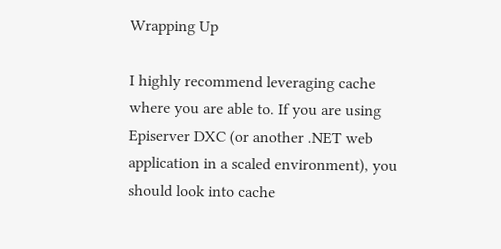Wrapping Up

I highly recommend leveraging cache where you are able to. If you are using Episerver DXC (or another .NET web application in a scaled environment), you should look into cache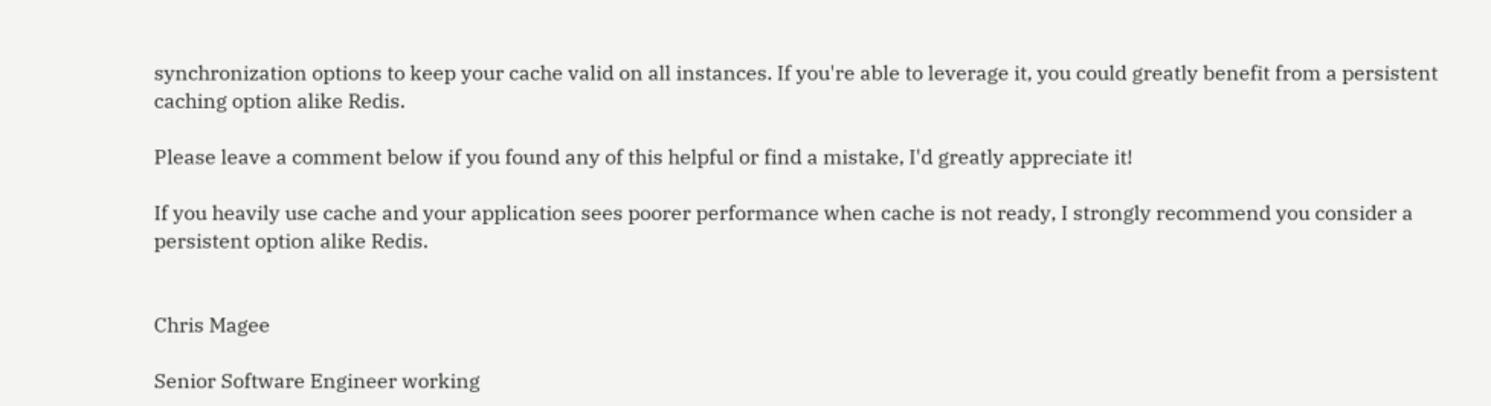synchronization options to keep your cache valid on all instances. If you're able to leverage it, you could greatly benefit from a persistent caching option alike Redis.

Please leave a comment below if you found any of this helpful or find a mistake, I'd greatly appreciate it!

If you heavily use cache and your application sees poorer performance when cache is not ready, I strongly recommend you consider a persistent option alike Redis.


Chris Magee

Senior Software Engineer working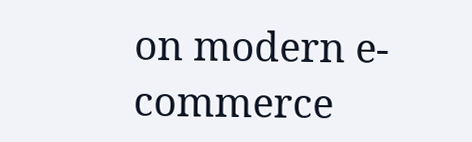on modern e-commerce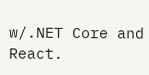w/.NET Core and React.